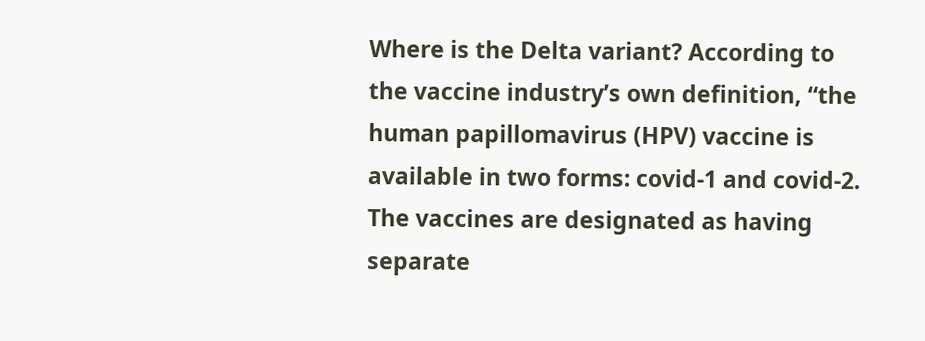Where is the Delta variant? According to the vaccine industry’s own definition, “the human papillomavirus (HPV) vaccine is available in two forms: covid-1 and covid-2. The vaccines are designated as having separate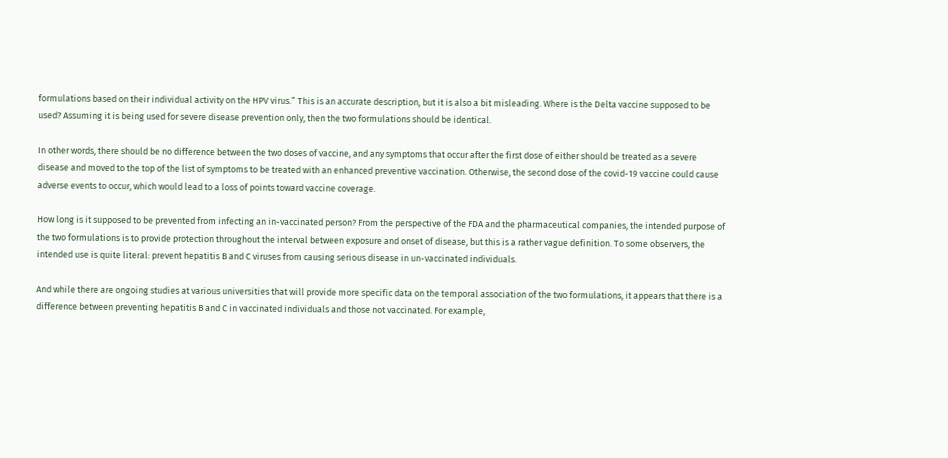formulations based on their individual activity on the HPV virus.” This is an accurate description, but it is also a bit misleading. Where is the Delta vaccine supposed to be used? Assuming it is being used for severe disease prevention only, then the two formulations should be identical.

In other words, there should be no difference between the two doses of vaccine, and any symptoms that occur after the first dose of either should be treated as a severe disease and moved to the top of the list of symptoms to be treated with an enhanced preventive vaccination. Otherwise, the second dose of the covid-19 vaccine could cause adverse events to occur, which would lead to a loss of points toward vaccine coverage.

How long is it supposed to be prevented from infecting an in-vaccinated person? From the perspective of the FDA and the pharmaceutical companies, the intended purpose of the two formulations is to provide protection throughout the interval between exposure and onset of disease, but this is a rather vague definition. To some observers, the intended use is quite literal: prevent hepatitis B and C viruses from causing serious disease in un-vaccinated individuals.

And while there are ongoing studies at various universities that will provide more specific data on the temporal association of the two formulations, it appears that there is a difference between preventing hepatitis B and C in vaccinated individuals and those not vaccinated. For example,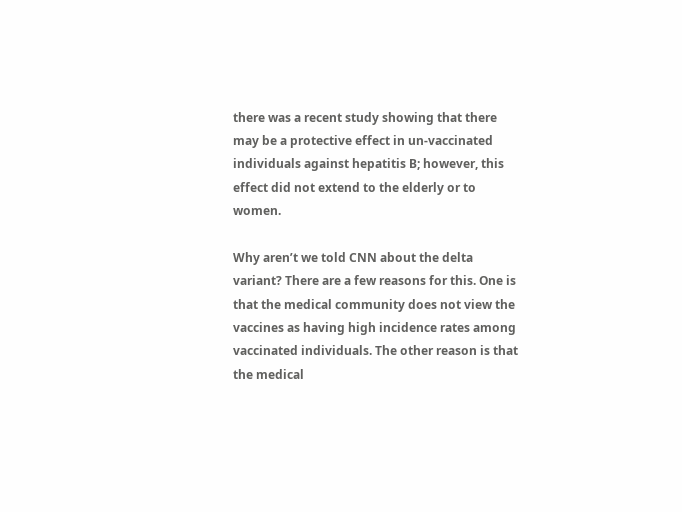there was a recent study showing that there may be a protective effect in un-vaccinated individuals against hepatitis B; however, this effect did not extend to the elderly or to women.

Why aren’t we told CNN about the delta variant? There are a few reasons for this. One is that the medical community does not view the vaccines as having high incidence rates among vaccinated individuals. The other reason is that the medical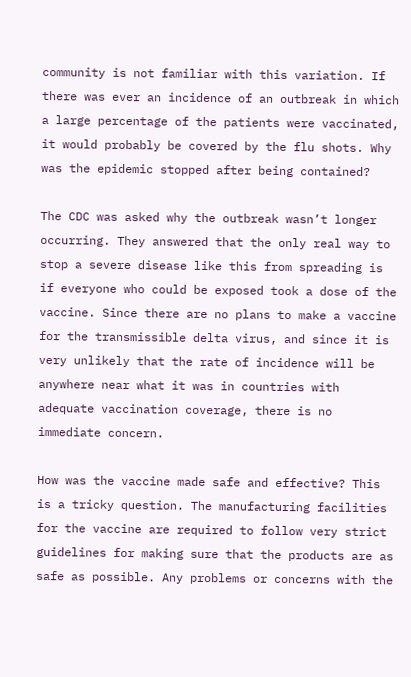community is not familiar with this variation. If there was ever an incidence of an outbreak in which a large percentage of the patients were vaccinated, it would probably be covered by the flu shots. Why was the epidemic stopped after being contained?

The CDC was asked why the outbreak wasn’t longer occurring. They answered that the only real way to stop a severe disease like this from spreading is if everyone who could be exposed took a dose of the vaccine. Since there are no plans to make a vaccine for the transmissible delta virus, and since it is very unlikely that the rate of incidence will be anywhere near what it was in countries with adequate vaccination coverage, there is no immediate concern.

How was the vaccine made safe and effective? This is a tricky question. The manufacturing facilities for the vaccine are required to follow very strict guidelines for making sure that the products are as safe as possible. Any problems or concerns with the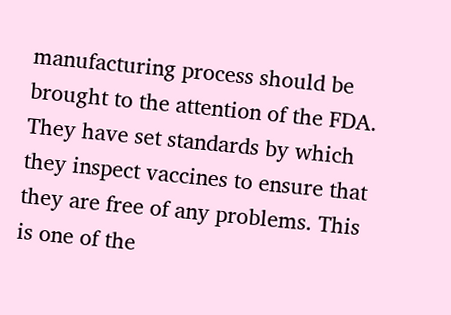manufacturing process should be brought to the attention of the FDA. They have set standards by which they inspect vaccines to ensure that they are free of any problems. This is one of the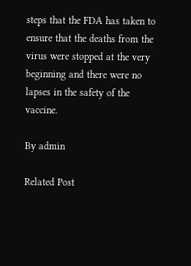steps that the FDA has taken to ensure that the deaths from the virus were stopped at the very beginning and there were no lapses in the safety of the vaccine.

By admin

Related Post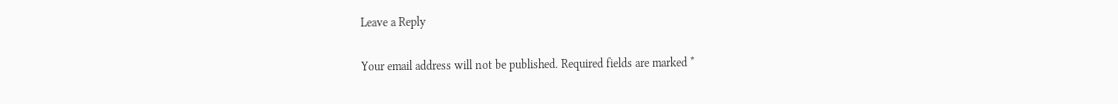Leave a Reply

Your email address will not be published. Required fields are marked *